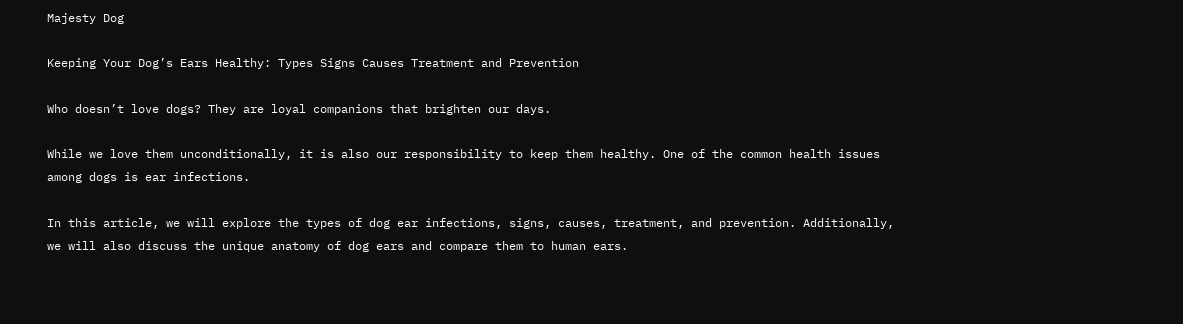Majesty Dog

Keeping Your Dog’s Ears Healthy: Types Signs Causes Treatment and Prevention

Who doesn’t love dogs? They are loyal companions that brighten our days.

While we love them unconditionally, it is also our responsibility to keep them healthy. One of the common health issues among dogs is ear infections.

In this article, we will explore the types of dog ear infections, signs, causes, treatment, and prevention. Additionally, we will also discuss the unique anatomy of dog ears and compare them to human ears.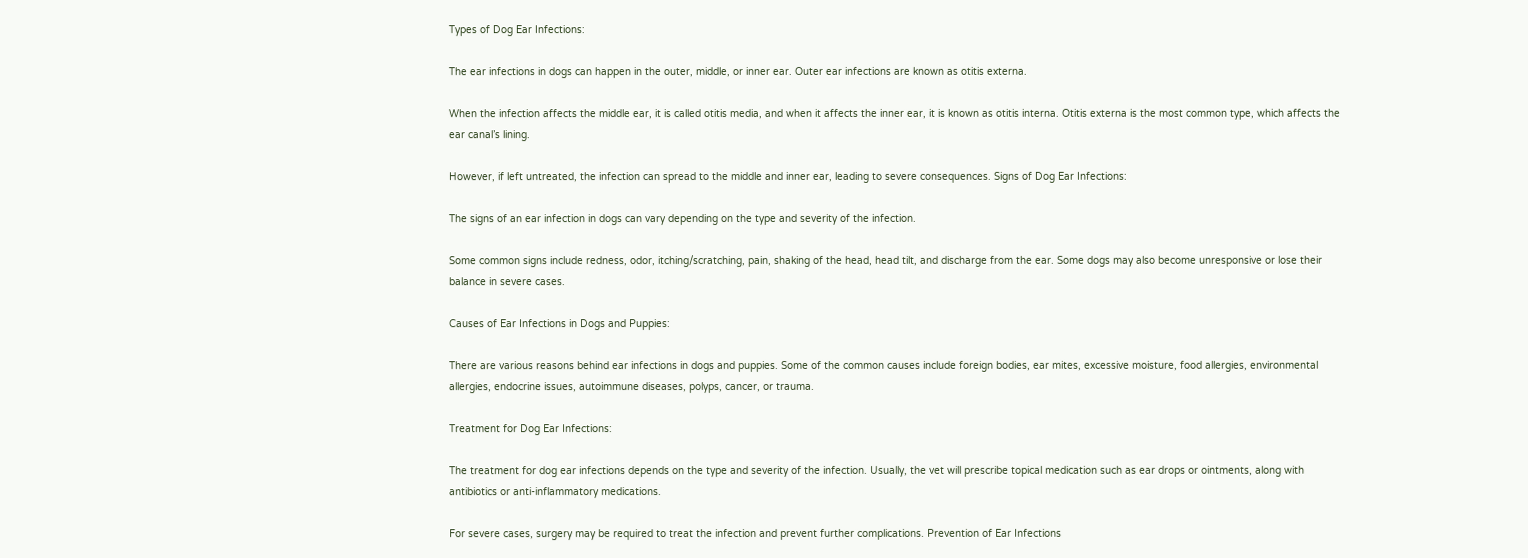Types of Dog Ear Infections:

The ear infections in dogs can happen in the outer, middle, or inner ear. Outer ear infections are known as otitis externa.

When the infection affects the middle ear, it is called otitis media, and when it affects the inner ear, it is known as otitis interna. Otitis externa is the most common type, which affects the ear canal’s lining.

However, if left untreated, the infection can spread to the middle and inner ear, leading to severe consequences. Signs of Dog Ear Infections:

The signs of an ear infection in dogs can vary depending on the type and severity of the infection.

Some common signs include redness, odor, itching/scratching, pain, shaking of the head, head tilt, and discharge from the ear. Some dogs may also become unresponsive or lose their balance in severe cases.

Causes of Ear Infections in Dogs and Puppies:

There are various reasons behind ear infections in dogs and puppies. Some of the common causes include foreign bodies, ear mites, excessive moisture, food allergies, environmental allergies, endocrine issues, autoimmune diseases, polyps, cancer, or trauma.

Treatment for Dog Ear Infections:

The treatment for dog ear infections depends on the type and severity of the infection. Usually, the vet will prescribe topical medication such as ear drops or ointments, along with antibiotics or anti-inflammatory medications.

For severe cases, surgery may be required to treat the infection and prevent further complications. Prevention of Ear Infections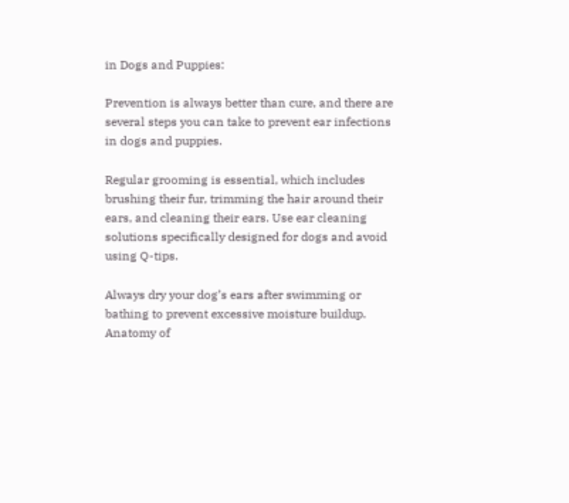in Dogs and Puppies:

Prevention is always better than cure, and there are several steps you can take to prevent ear infections in dogs and puppies.

Regular grooming is essential, which includes brushing their fur, trimming the hair around their ears, and cleaning their ears. Use ear cleaning solutions specifically designed for dogs and avoid using Q-tips.

Always dry your dog’s ears after swimming or bathing to prevent excessive moisture buildup. Anatomy of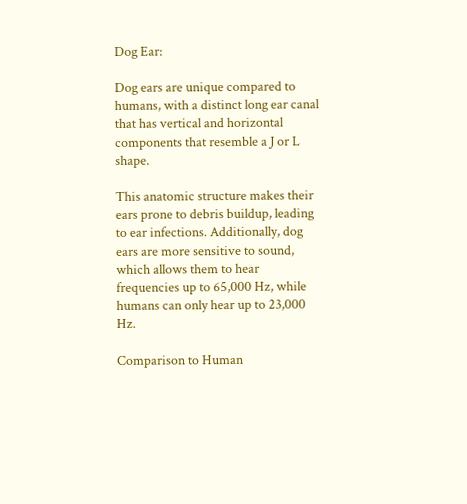Dog Ear:

Dog ears are unique compared to humans, with a distinct long ear canal that has vertical and horizontal components that resemble a J or L shape.

This anatomic structure makes their ears prone to debris buildup, leading to ear infections. Additionally, dog ears are more sensitive to sound, which allows them to hear frequencies up to 65,000 Hz, while humans can only hear up to 23,000 Hz.

Comparison to Human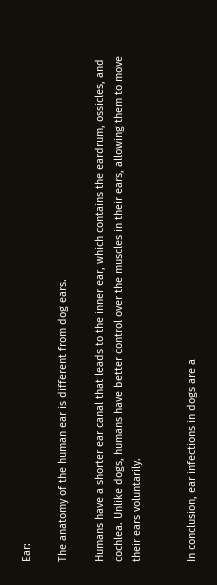Ear:

The anatomy of the human ear is different from dog ears.

Humans have a shorter ear canal that leads to the inner ear, which contains the eardrum, ossicles, and cochlea. Unlike dogs, humans have better control over the muscles in their ears, allowing them to move their ears voluntarily.


In conclusion, ear infections in dogs are a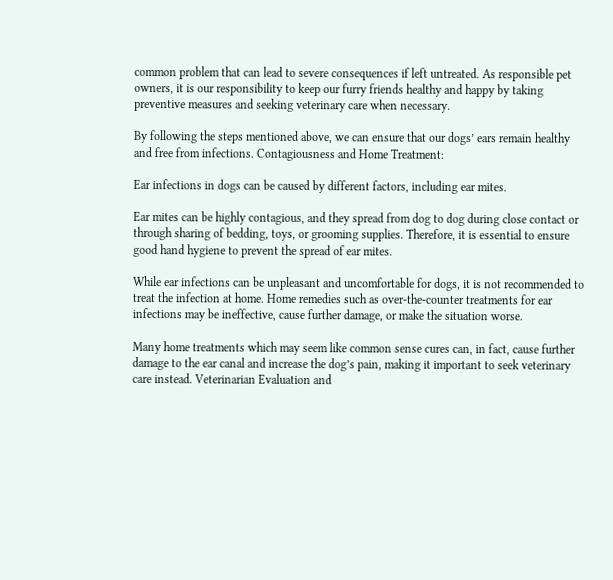common problem that can lead to severe consequences if left untreated. As responsible pet owners, it is our responsibility to keep our furry friends healthy and happy by taking preventive measures and seeking veterinary care when necessary.

By following the steps mentioned above, we can ensure that our dogs’ ears remain healthy and free from infections. Contagiousness and Home Treatment:

Ear infections in dogs can be caused by different factors, including ear mites.

Ear mites can be highly contagious, and they spread from dog to dog during close contact or through sharing of bedding, toys, or grooming supplies. Therefore, it is essential to ensure good hand hygiene to prevent the spread of ear mites.

While ear infections can be unpleasant and uncomfortable for dogs, it is not recommended to treat the infection at home. Home remedies such as over-the-counter treatments for ear infections may be ineffective, cause further damage, or make the situation worse.

Many home treatments which may seem like common sense cures can, in fact, cause further damage to the ear canal and increase the dog’s pain, making it important to seek veterinary care instead. Veterinarian Evaluation and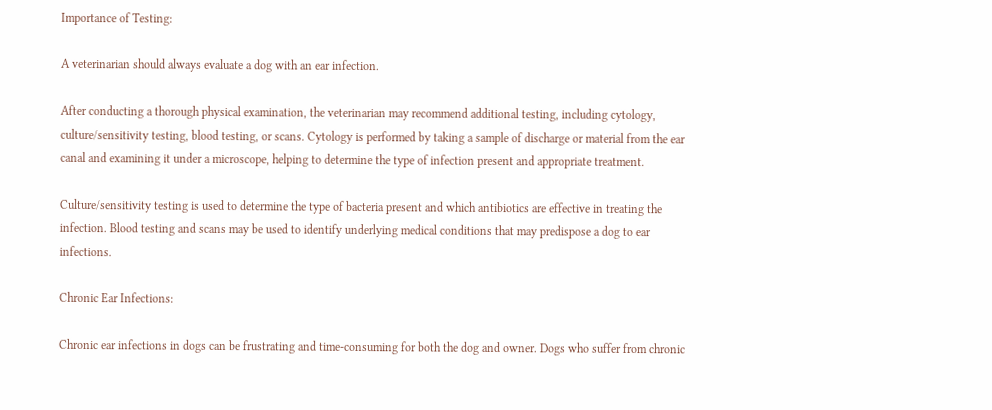Importance of Testing:

A veterinarian should always evaluate a dog with an ear infection.

After conducting a thorough physical examination, the veterinarian may recommend additional testing, including cytology, culture/sensitivity testing, blood testing, or scans. Cytology is performed by taking a sample of discharge or material from the ear canal and examining it under a microscope, helping to determine the type of infection present and appropriate treatment.

Culture/sensitivity testing is used to determine the type of bacteria present and which antibiotics are effective in treating the infection. Blood testing and scans may be used to identify underlying medical conditions that may predispose a dog to ear infections.

Chronic Ear Infections:

Chronic ear infections in dogs can be frustrating and time-consuming for both the dog and owner. Dogs who suffer from chronic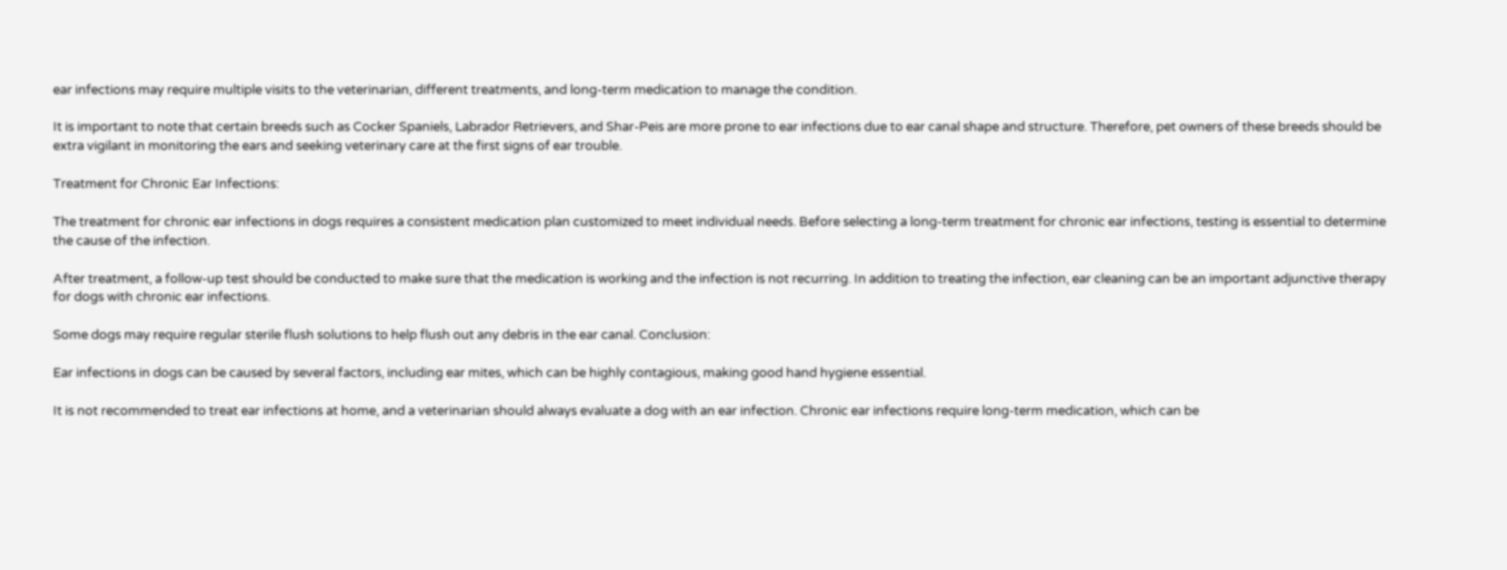ear infections may require multiple visits to the veterinarian, different treatments, and long-term medication to manage the condition.

It is important to note that certain breeds such as Cocker Spaniels, Labrador Retrievers, and Shar-Peis are more prone to ear infections due to ear canal shape and structure. Therefore, pet owners of these breeds should be extra vigilant in monitoring the ears and seeking veterinary care at the first signs of ear trouble.

Treatment for Chronic Ear Infections:

The treatment for chronic ear infections in dogs requires a consistent medication plan customized to meet individual needs. Before selecting a long-term treatment for chronic ear infections, testing is essential to determine the cause of the infection.

After treatment, a follow-up test should be conducted to make sure that the medication is working and the infection is not recurring. In addition to treating the infection, ear cleaning can be an important adjunctive therapy for dogs with chronic ear infections.

Some dogs may require regular sterile flush solutions to help flush out any debris in the ear canal. Conclusion:

Ear infections in dogs can be caused by several factors, including ear mites, which can be highly contagious, making good hand hygiene essential.

It is not recommended to treat ear infections at home, and a veterinarian should always evaluate a dog with an ear infection. Chronic ear infections require long-term medication, which can be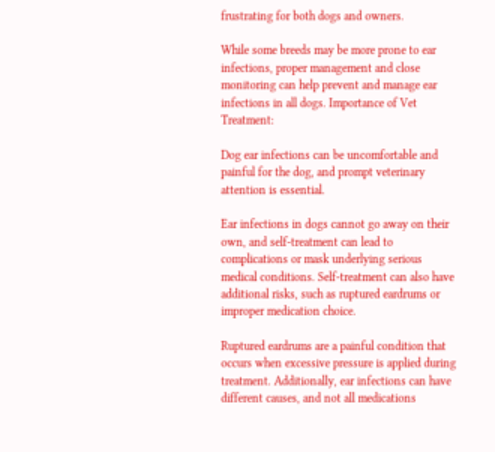frustrating for both dogs and owners.

While some breeds may be more prone to ear infections, proper management and close monitoring can help prevent and manage ear infections in all dogs. Importance of Vet Treatment:

Dog ear infections can be uncomfortable and painful for the dog, and prompt veterinary attention is essential.

Ear infections in dogs cannot go away on their own, and self-treatment can lead to complications or mask underlying serious medical conditions. Self-treatment can also have additional risks, such as ruptured eardrums or improper medication choice.

Ruptured eardrums are a painful condition that occurs when excessive pressure is applied during treatment. Additionally, ear infections can have different causes, and not all medications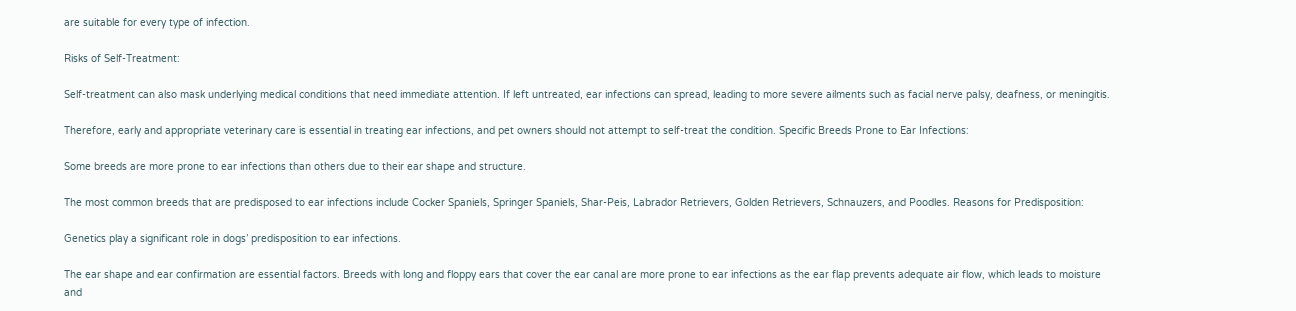are suitable for every type of infection.

Risks of Self-Treatment:

Self-treatment can also mask underlying medical conditions that need immediate attention. If left untreated, ear infections can spread, leading to more severe ailments such as facial nerve palsy, deafness, or meningitis.

Therefore, early and appropriate veterinary care is essential in treating ear infections, and pet owners should not attempt to self-treat the condition. Specific Breeds Prone to Ear Infections:

Some breeds are more prone to ear infections than others due to their ear shape and structure.

The most common breeds that are predisposed to ear infections include Cocker Spaniels, Springer Spaniels, Shar-Peis, Labrador Retrievers, Golden Retrievers, Schnauzers, and Poodles. Reasons for Predisposition:

Genetics play a significant role in dogs’ predisposition to ear infections.

The ear shape and ear confirmation are essential factors. Breeds with long and floppy ears that cover the ear canal are more prone to ear infections as the ear flap prevents adequate air flow, which leads to moisture and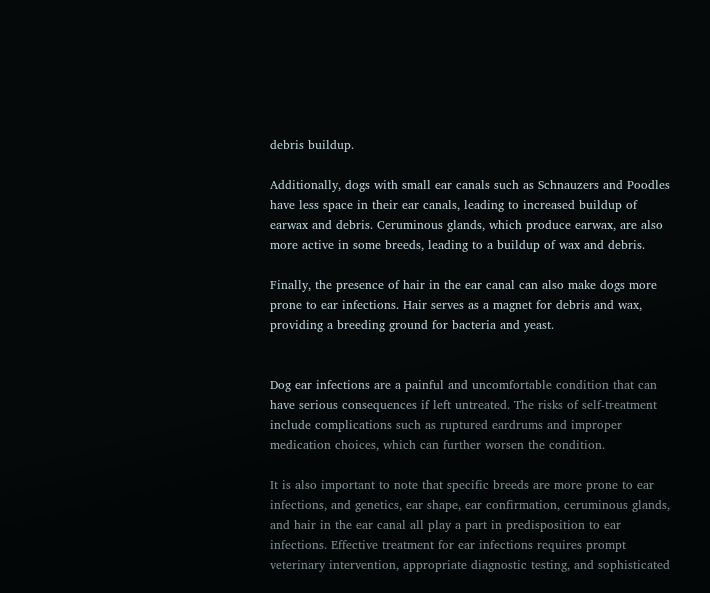debris buildup.

Additionally, dogs with small ear canals such as Schnauzers and Poodles have less space in their ear canals, leading to increased buildup of earwax and debris. Ceruminous glands, which produce earwax, are also more active in some breeds, leading to a buildup of wax and debris.

Finally, the presence of hair in the ear canal can also make dogs more prone to ear infections. Hair serves as a magnet for debris and wax, providing a breeding ground for bacteria and yeast.


Dog ear infections are a painful and uncomfortable condition that can have serious consequences if left untreated. The risks of self-treatment include complications such as ruptured eardrums and improper medication choices, which can further worsen the condition.

It is also important to note that specific breeds are more prone to ear infections, and genetics, ear shape, ear confirmation, ceruminous glands, and hair in the ear canal all play a part in predisposition to ear infections. Effective treatment for ear infections requires prompt veterinary intervention, appropriate diagnostic testing, and sophisticated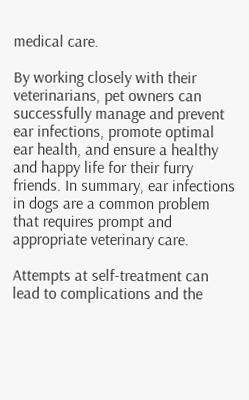medical care.

By working closely with their veterinarians, pet owners can successfully manage and prevent ear infections, promote optimal ear health, and ensure a healthy and happy life for their furry friends. In summary, ear infections in dogs are a common problem that requires prompt and appropriate veterinary care.

Attempts at self-treatment can lead to complications and the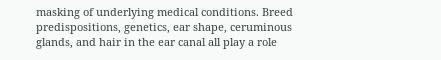masking of underlying medical conditions. Breed predispositions, genetics, ear shape, ceruminous glands, and hair in the ear canal all play a role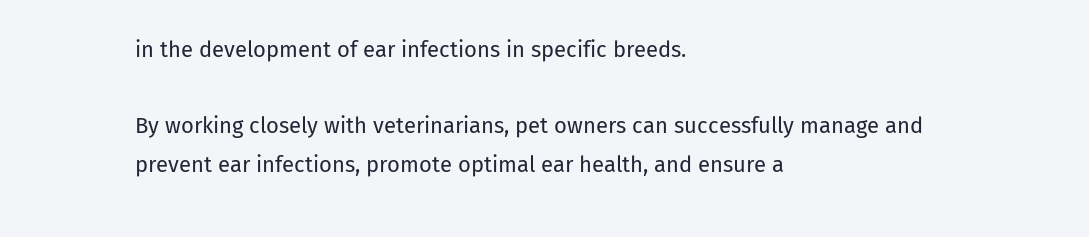in the development of ear infections in specific breeds.

By working closely with veterinarians, pet owners can successfully manage and prevent ear infections, promote optimal ear health, and ensure a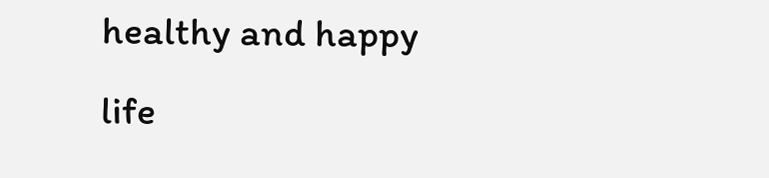healthy and happy life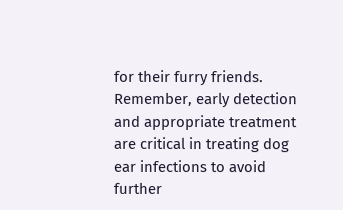for their furry friends. Remember, early detection and appropriate treatment are critical in treating dog ear infections to avoid further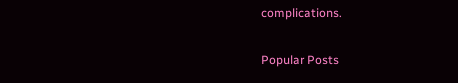complications.

Popular Posts